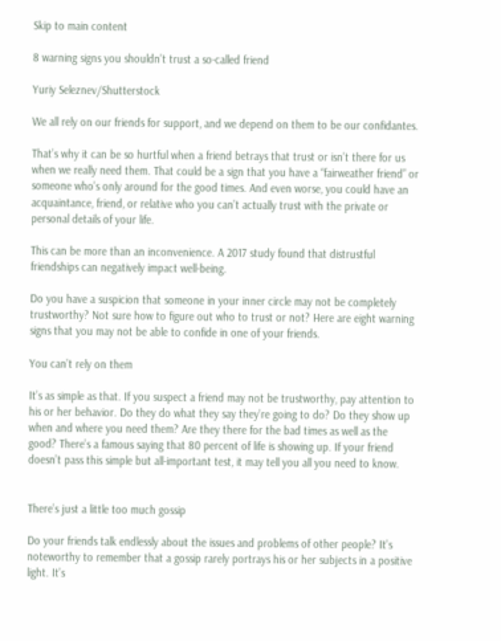Skip to main content

8 warning signs you shouldn’t trust a so-called friend

Yuriy Seleznev/Shutterstock

We all rely on our friends for support, and we depend on them to be our confidantes.

That’s why it can be so hurtful when a friend betrays that trust or isn’t there for us when we really need them. That could be a sign that you have a “fairweather friend” or someone who’s only around for the good times. And even worse, you could have an acquaintance, friend, or relative who you can’t actually trust with the private or personal details of your life.

This can be more than an inconvenience. A 2017 study found that distrustful friendships can negatively impact well-being.

Do you have a suspicion that someone in your inner circle may not be completely trustworthy? Not sure how to figure out who to trust or not? Here are eight warning signs that you may not be able to confide in one of your friends.

You can’t rely on them

It’s as simple as that. If you suspect a friend may not be trustworthy, pay attention to his or her behavior. Do they do what they say they’re going to do? Do they show up when and where you need them? Are they there for the bad times as well as the good? There’s a famous saying that 80 percent of life is showing up. If your friend doesn’t pass this simple but all-important test, it may tell you all you need to know.


There’s just a little too much gossip

Do your friends talk endlessly about the issues and problems of other people? It’s noteworthy to remember that a gossip rarely portrays his or her subjects in a positive light. It’s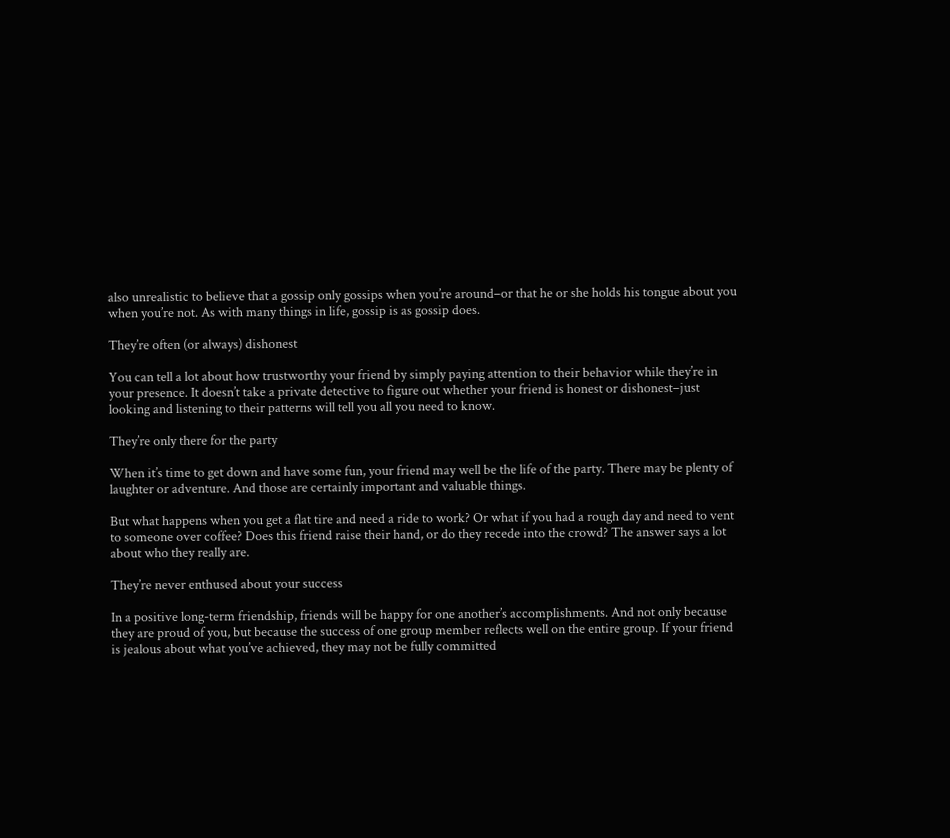also unrealistic to believe that a gossip only gossips when you’re around–or that he or she holds his tongue about you when you’re not. As with many things in life, gossip is as gossip does.

They’re often (or always) dishonest

You can tell a lot about how trustworthy your friend by simply paying attention to their behavior while they’re in your presence. It doesn’t take a private detective to figure out whether your friend is honest or dishonest–just looking and listening to their patterns will tell you all you need to know.

They’re only there for the party

When it’s time to get down and have some fun, your friend may well be the life of the party. There may be plenty of laughter or adventure. And those are certainly important and valuable things.

But what happens when you get a flat tire and need a ride to work? Or what if you had a rough day and need to vent to someone over coffee? Does this friend raise their hand, or do they recede into the crowd? The answer says a lot about who they really are.

They’re never enthused about your success

In a positive long-term friendship, friends will be happy for one another’s accomplishments. And not only because they are proud of you, but because the success of one group member reflects well on the entire group. If your friend is jealous about what you’ve achieved, they may not be fully committed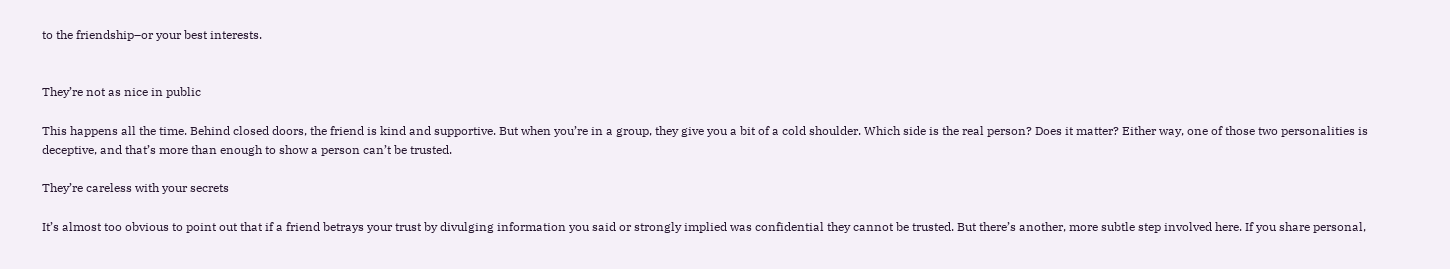to the friendship–or your best interests.


They’re not as nice in public

This happens all the time. Behind closed doors, the friend is kind and supportive. But when you’re in a group, they give you a bit of a cold shoulder. Which side is the real person? Does it matter? Either way, one of those two personalities is deceptive, and that’s more than enough to show a person can’t be trusted.

They’re careless with your secrets

It’s almost too obvious to point out that if a friend betrays your trust by divulging information you said or strongly implied was confidential they cannot be trusted. But there’s another, more subtle step involved here. If you share personal,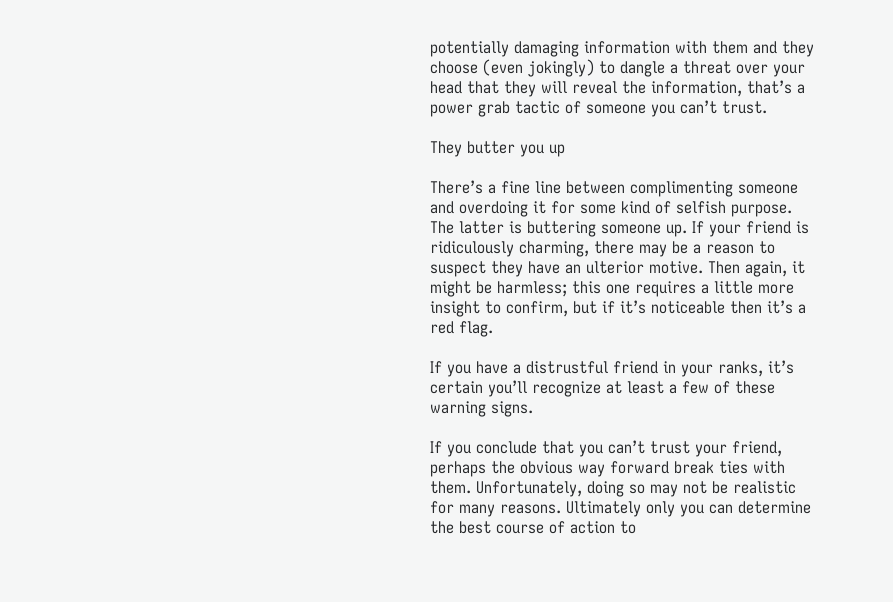potentially damaging information with them and they choose (even jokingly) to dangle a threat over your head that they will reveal the information, that’s a power grab tactic of someone you can’t trust.

They butter you up

There’s a fine line between complimenting someone and overdoing it for some kind of selfish purpose. The latter is buttering someone up. If your friend is ridiculously charming, there may be a reason to suspect they have an ulterior motive. Then again, it might be harmless; this one requires a little more insight to confirm, but if it’s noticeable then it’s a red flag.

If you have a distrustful friend in your ranks, it’s certain you’ll recognize at least a few of these warning signs.

If you conclude that you can’t trust your friend, perhaps the obvious way forward break ties with them. Unfortunately, doing so may not be realistic for many reasons. Ultimately only you can determine the best course of action to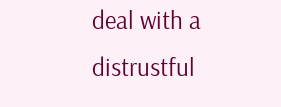deal with a distrustful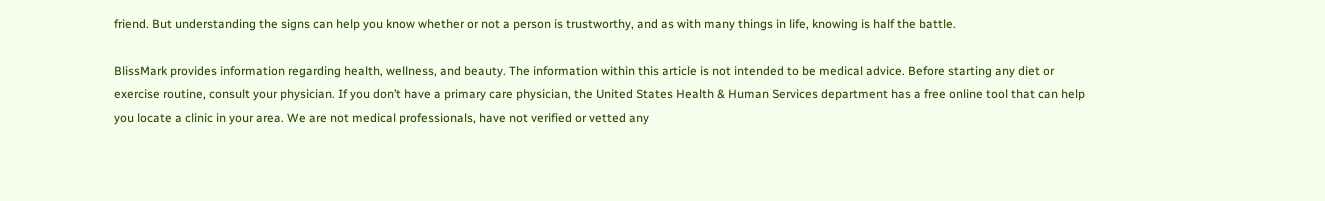friend. But understanding the signs can help you know whether or not a person is trustworthy, and as with many things in life, knowing is half the battle.

BlissMark provides information regarding health, wellness, and beauty. The information within this article is not intended to be medical advice. Before starting any diet or exercise routine, consult your physician. If you don’t have a primary care physician, the United States Health & Human Services department has a free online tool that can help you locate a clinic in your area. We are not medical professionals, have not verified or vetted any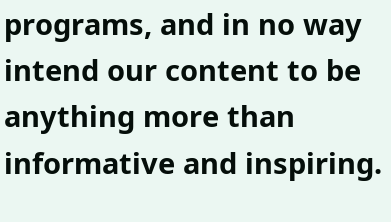programs, and in no way intend our content to be anything more than informative and inspiring.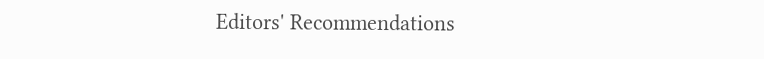Editors' Recommendations